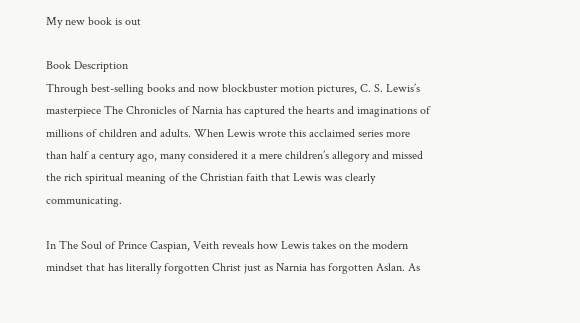My new book is out

Book Description
Through best-selling books and now blockbuster motion pictures, C. S. Lewis’s masterpiece The Chronicles of Narnia has captured the hearts and imaginations of millions of children and adults. When Lewis wrote this acclaimed series more than half a century ago, many considered it a mere children’s allegory and missed the rich spiritual meaning of the Christian faith that Lewis was clearly communicating.

In The Soul of Prince Caspian, Veith reveals how Lewis takes on the modern mindset that has literally forgotten Christ just as Narnia has forgotten Aslan. As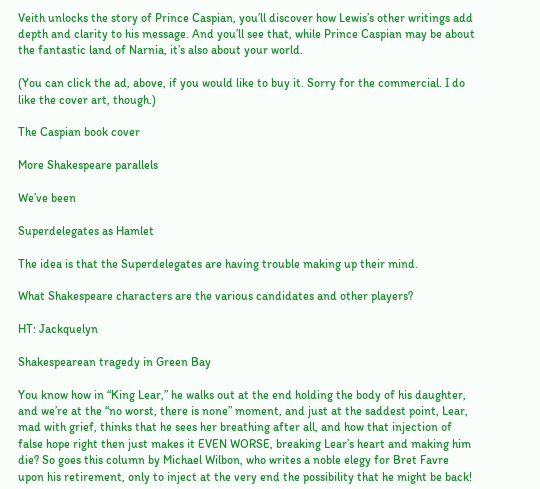Veith unlocks the story of Prince Caspian, you’ll discover how Lewis’s other writings add depth and clarity to his message. And you’ll see that, while Prince Caspian may be about the fantastic land of Narnia, it’s also about your world.

(You can click the ad, above, if you would like to buy it. Sorry for the commercial. I do like the cover art, though.)

The Caspian book cover

More Shakespeare parallels

We’ve been

Superdelegates as Hamlet

The idea is that the Superdelegates are having trouble making up their mind.

What Shakespeare characters are the various candidates and other players?

HT: Jackquelyn

Shakespearean tragedy in Green Bay

You know how in “King Lear,” he walks out at the end holding the body of his daughter, and we’re at the “no worst, there is none” moment, and just at the saddest point, Lear, mad with grief, thinks that he sees her breathing after all, and how that injection of false hope right then just makes it EVEN WORSE, breaking Lear’s heart and making him die? So goes this column by Michael Wilbon, who writes a noble elegy for Bret Favre upon his retirement, only to inject at the very end the possibility that he might be back!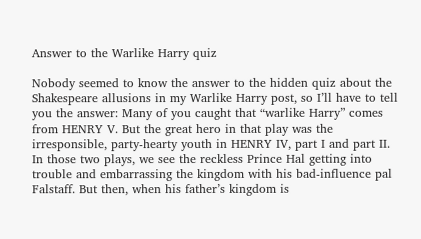Answer to the Warlike Harry quiz

Nobody seemed to know the answer to the hidden quiz about the Shakespeare allusions in my Warlike Harry post, so I’ll have to tell you the answer: Many of you caught that “warlike Harry” comes from HENRY V. But the great hero in that play was the irresponsible, party-hearty youth in HENRY IV, part I and part II. In those two plays, we see the reckless Prince Hal getting into trouble and embarrassing the kingdom with his bad-influence pal Falstaff. But then, when his father’s kingdom is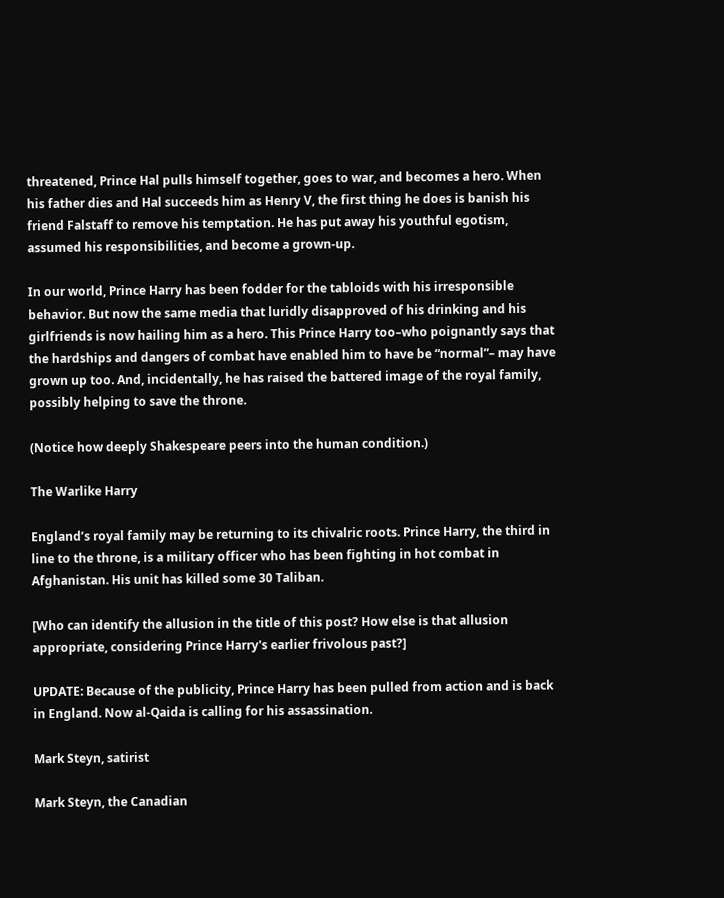threatened, Prince Hal pulls himself together, goes to war, and becomes a hero. When his father dies and Hal succeeds him as Henry V, the first thing he does is banish his friend Falstaff to remove his temptation. He has put away his youthful egotism, assumed his responsibilities, and become a grown-up.

In our world, Prince Harry has been fodder for the tabloids with his irresponsible behavior. But now the same media that luridly disapproved of his drinking and his girlfriends is now hailing him as a hero. This Prince Harry too–who poignantly says that the hardships and dangers of combat have enabled him to have be “normal”– may have grown up too. And, incidentally, he has raised the battered image of the royal family, possibly helping to save the throne.

(Notice how deeply Shakespeare peers into the human condition.)

The Warlike Harry

England’s royal family may be returning to its chivalric roots. Prince Harry, the third in line to the throne, is a military officer who has been fighting in hot combat in Afghanistan. His unit has killed some 30 Taliban.

[Who can identify the allusion in the title of this post? How else is that allusion appropriate, considering Prince Harry's earlier frivolous past?]

UPDATE: Because of the publicity, Prince Harry has been pulled from action and is back in England. Now al-Qaida is calling for his assassination.

Mark Steyn, satirist

Mark Steyn, the Canadian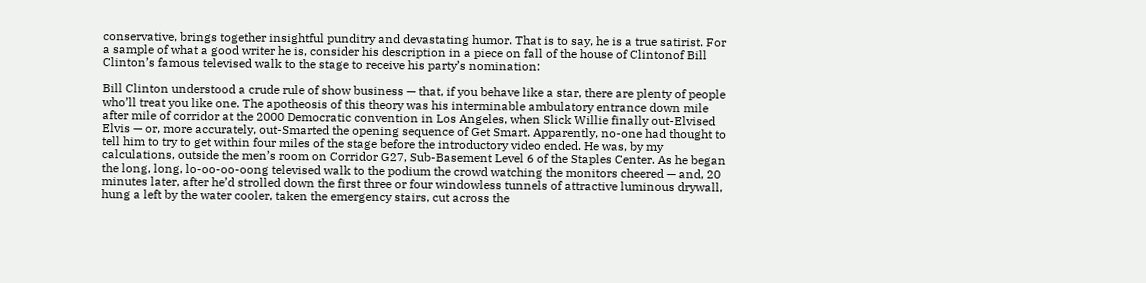conservative, brings together insightful punditry and devastating humor. That is to say, he is a true satirist. For a sample of what a good writer he is, consider his description in a piece on fall of the house of Clintonof Bill Clinton’s famous televised walk to the stage to receive his party’s nomination:

Bill Clinton understood a crude rule of show business — that, if you behave like a star, there are plenty of people who’ll treat you like one. The apotheosis of this theory was his interminable ambulatory entrance down mile after mile of corridor at the 2000 Democratic convention in Los Angeles, when Slick Willie finally out-Elvised Elvis — or, more accurately, out-Smarted the opening sequence of Get Smart. Apparently, no-one had thought to tell him to try to get within four miles of the stage before the introductory video ended. He was, by my calculations, outside the men’s room on Corridor G27, Sub-Basement Level 6 of the Staples Center. As he began the long, long, lo-oo-oo-oong televised walk to the podium the crowd watching the monitors cheered — and, 20 minutes later, after he’d strolled down the first three or four windowless tunnels of attractive luminous drywall, hung a left by the water cooler, taken the emergency stairs, cut across the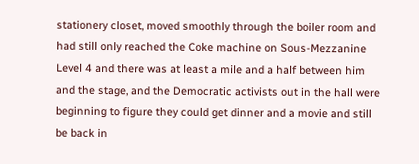stationery closet, moved smoothly through the boiler room and had still only reached the Coke machine on Sous-Mezzanine Level 4 and there was at least a mile and a half between him and the stage, and the Democratic activists out in the hall were beginning to figure they could get dinner and a movie and still be back in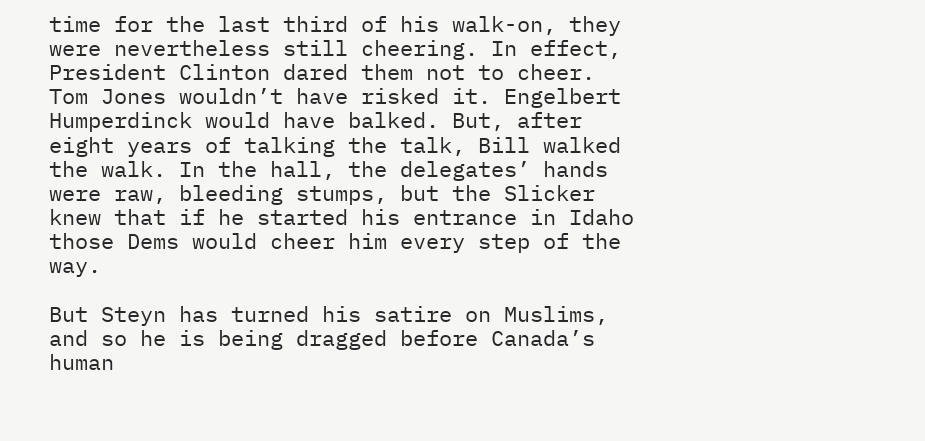time for the last third of his walk-on, they were nevertheless still cheering. In effect, President Clinton dared them not to cheer. Tom Jones wouldn’t have risked it. Engelbert Humperdinck would have balked. But, after eight years of talking the talk, Bill walked the walk. In the hall, the delegates’ hands were raw, bleeding stumps, but the Slicker knew that if he started his entrance in Idaho those Dems would cheer him every step of the way.

But Steyn has turned his satire on Muslims, and so he is being dragged before Canada’s human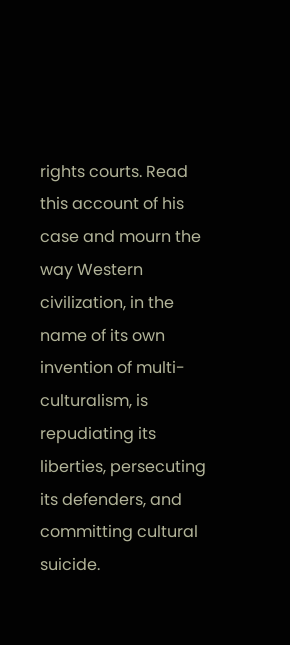rights courts. Read this account of his case and mourn the way Western civilization, in the name of its own invention of multi-culturalism, is repudiating its liberties, persecuting its defenders, and committing cultural suicide.